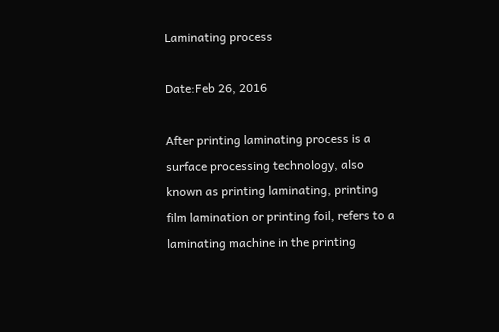Laminating process

Date:Feb 26, 2016

After printing laminating process is a surface processing technology, also known as printing laminating, printing film lamination or printing foil, refers to a laminating machine in the printing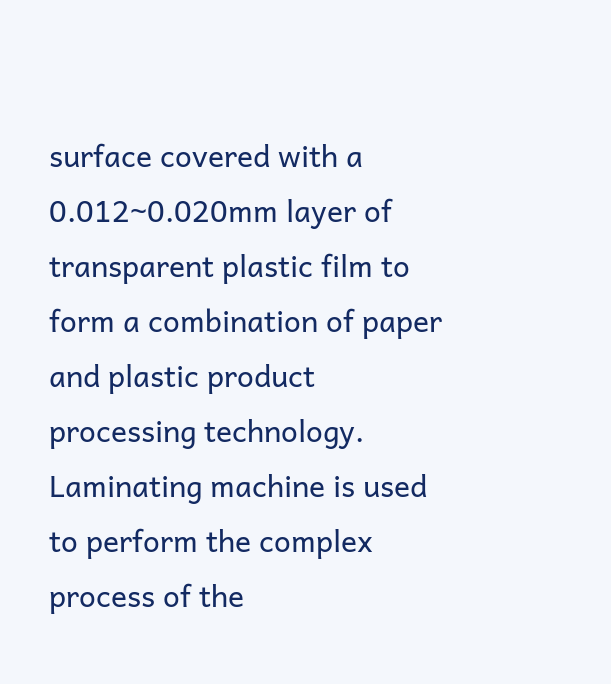surface covered with a 0.012~0.020mm layer of transparent plastic film to form a combination of paper and plastic product processing technology. Laminating machine is used to perform the complex process of the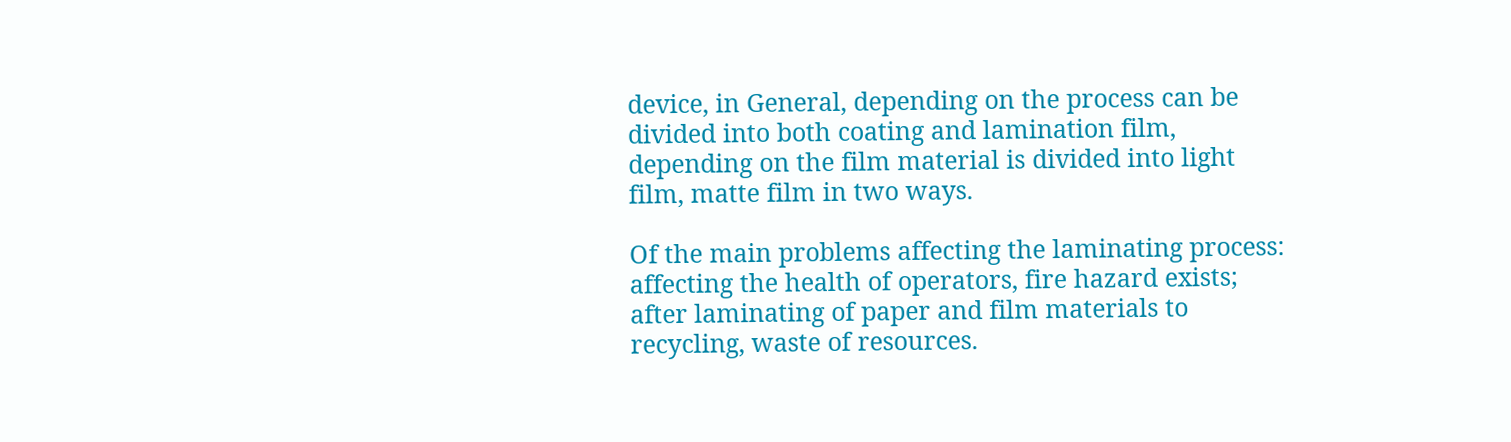device, in General, depending on the process can be divided into both coating and lamination film, depending on the film material is divided into light film, matte film in two ways.

Of the main problems affecting the laminating process: affecting the health of operators, fire hazard exists; after laminating of paper and film materials to recycling, waste of resources.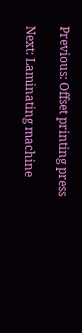Previous: Offset printing press

Next: Laminating machine